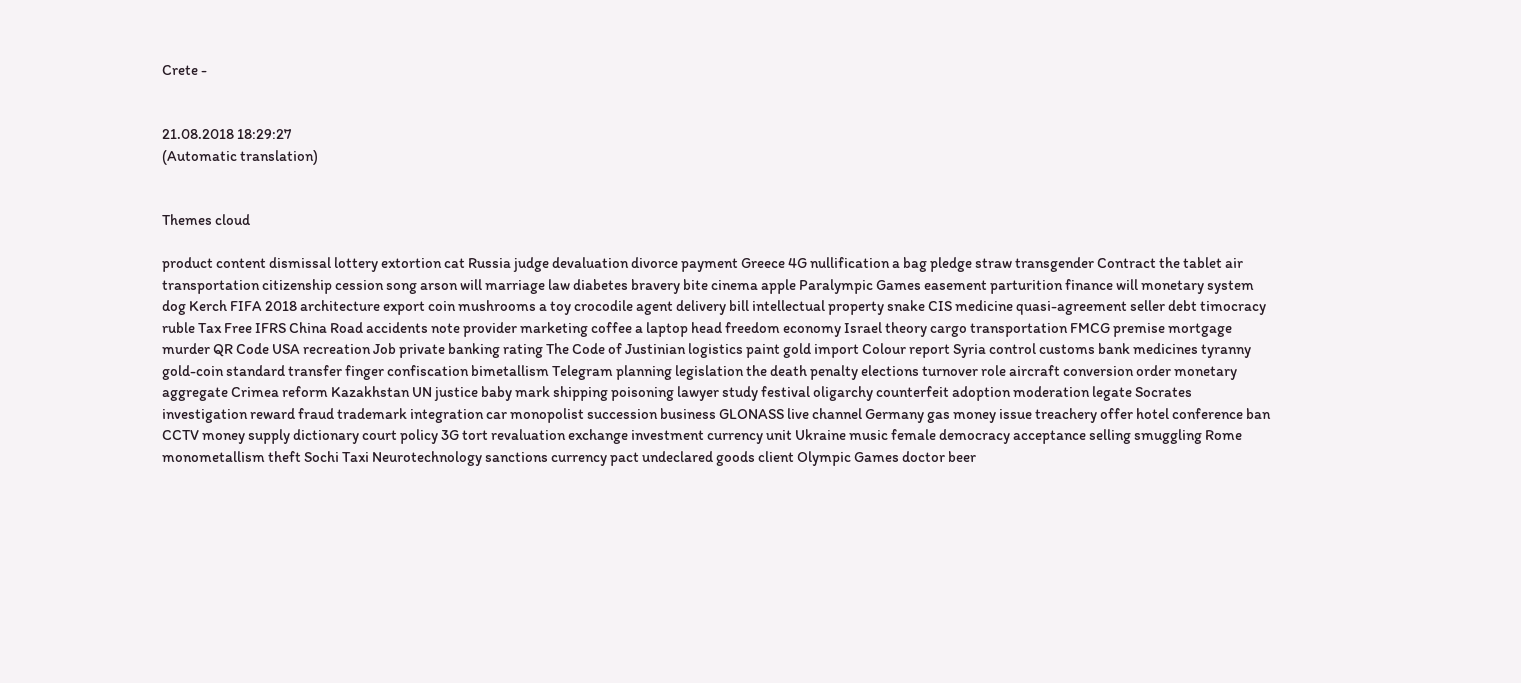Crete -


21.08.2018 18:29:27
(Automatic translation)


Themes cloud

product content dismissal lottery extortion cat Russia judge devaluation divorce payment Greece 4G nullification a bag pledge straw transgender Contract the tablet air transportation citizenship cession song arson will marriage law diabetes bravery bite cinema apple Paralympic Games easement parturition finance will monetary system dog Kerch FIFA 2018 architecture export coin mushrooms a toy crocodile agent delivery bill intellectual property snake CIS medicine quasi-agreement seller debt timocracy ruble Tax Free IFRS China Road accidents note provider marketing coffee a laptop head freedom economy Israel theory cargo transportation FMCG premise mortgage murder QR Code USA recreation Job private banking rating The Code of Justinian logistics paint gold import Colour report Syria control customs bank medicines tyranny gold-coin standard transfer finger confiscation bimetallism Telegram planning legislation the death penalty elections turnover role aircraft conversion order monetary aggregate Crimea reform Kazakhstan UN justice baby mark shipping poisoning lawyer study festival oligarchy counterfeit adoption moderation legate Socrates investigation reward fraud trademark integration car monopolist succession business GLONASS live channel Germany gas money issue treachery offer hotel conference ban CCTV money supply dictionary court policy 3G tort revaluation exchange investment currency unit Ukraine music female democracy acceptance selling smuggling Rome monometallism theft Sochi Taxi Neurotechnology sanctions currency pact undeclared goods client Olympic Games doctor beer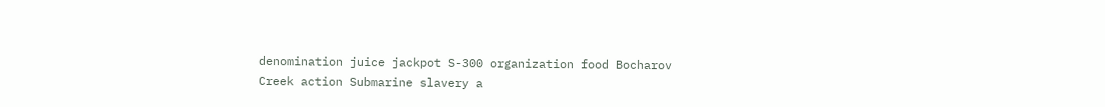denomination juice jackpot S-300 organization food Bocharov Creek action Submarine slavery a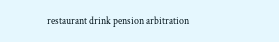restaurant drink pension arbitration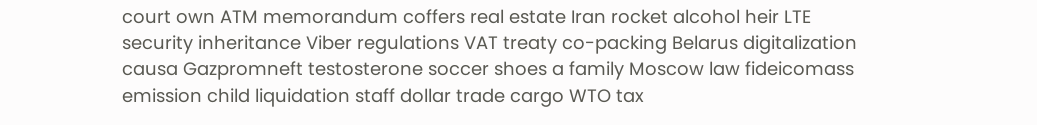court own ATM memorandum coffers real estate Iran rocket alcohol heir LTE security inheritance Viber regulations VAT treaty co-packing Belarus digitalization causa Gazpromneft testosterone soccer shoes a family Moscow law fideicomass emission child liquidation staff dollar trade cargo WTO tax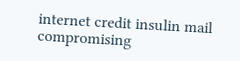internet credit insulin mail compromising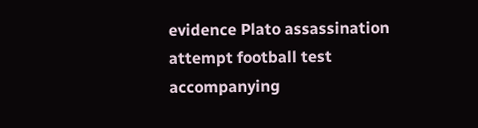evidence Plato assassination attempt football test accompanying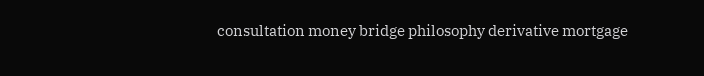consultation money bridge philosophy derivative mortgage